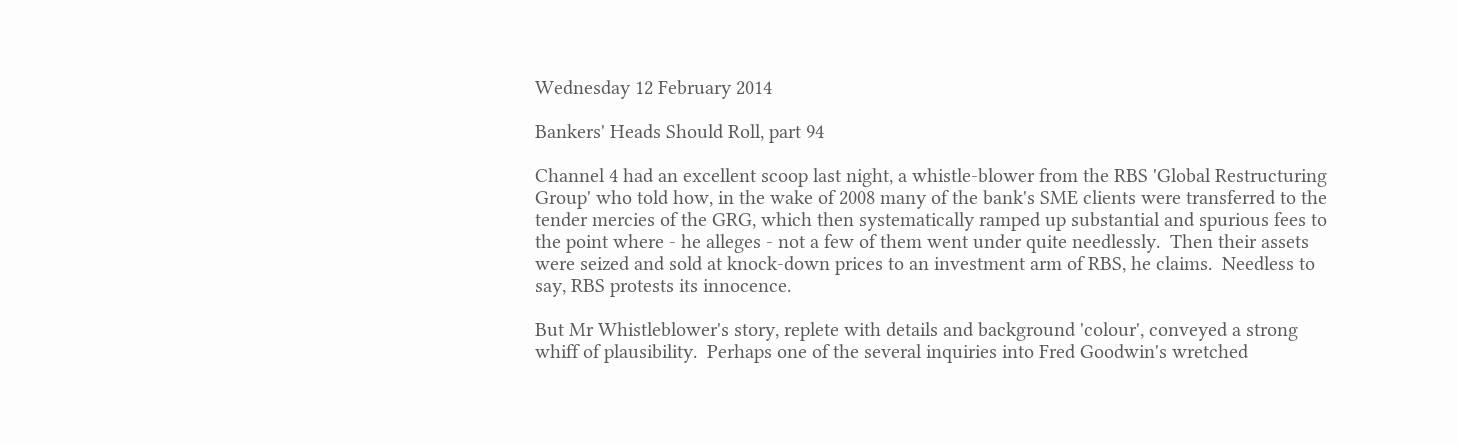Wednesday 12 February 2014

Bankers' Heads Should Roll, part 94

Channel 4 had an excellent scoop last night, a whistle-blower from the RBS 'Global Restructuring Group' who told how, in the wake of 2008 many of the bank's SME clients were transferred to the tender mercies of the GRG, which then systematically ramped up substantial and spurious fees to the point where - he alleges - not a few of them went under quite needlessly.  Then their assets were seized and sold at knock-down prices to an investment arm of RBS, he claims.  Needless to say, RBS protests its innocence.

But Mr Whistleblower's story, replete with details and background 'colour', conveyed a strong whiff of plausibility.  Perhaps one of the several inquiries into Fred Goodwin's wretched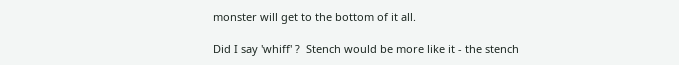monster will get to the bottom of it all.

Did I say 'whiff' ?  Stench would be more like it - the stench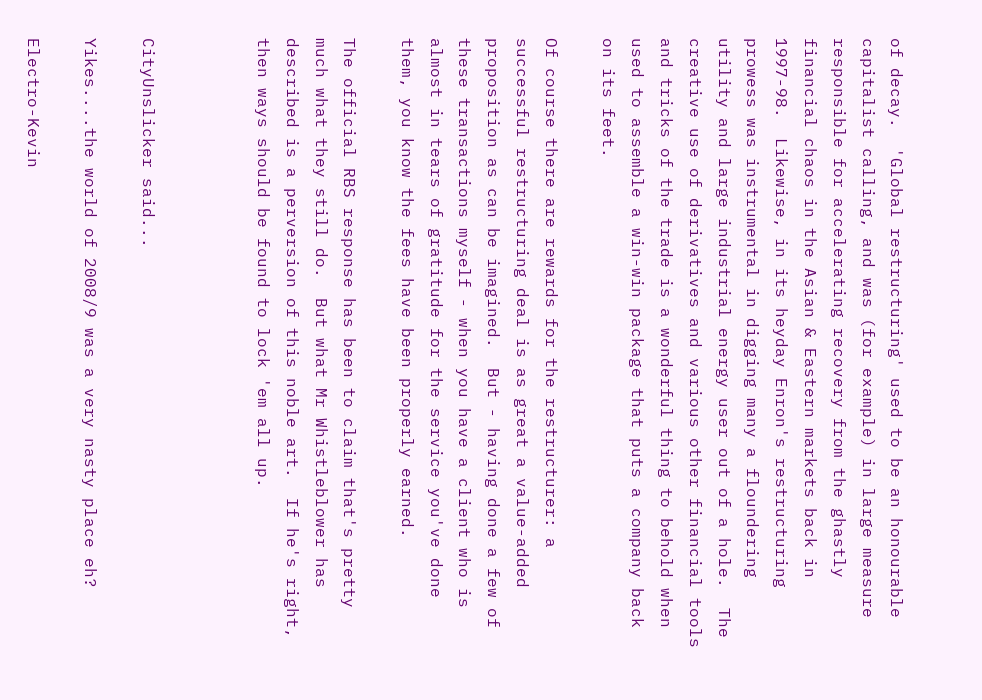of decay.  'Global restructuring' used to be an honourable capitalist calling, and was (for example) in large measure responsible for accelerating recovery from the ghastly financial chaos in the Asian & Eastern markets back in 1997-98.  Likewise, in its heyday Enron's restructuring prowess was instrumental in digging many a floundering utility and large industrial energy user out of a hole.  The creative use of derivatives and various other financial tools and tricks of the trade is a wonderful thing to behold when used to assemble a win-win package that puts a company back on its feet.

Of course there are rewards for the restructurer: a successful restructuring deal is as great a value-added proposition as can be imagined.  But - having done a few of these transactions myself - when you have a client who is almost in tears of gratitude for the service you've done them, you know the fees have been properly earned.

The official RBS response has been to claim that's pretty much what they still do.  But what Mr Whistleblower has described is a perversion of this noble art.  If he's right, then ways should be found to lock 'em all up.



CityUnslicker said...

Yikes....the world of 2008/9 was a very nasty place eh?

Electro-Kevin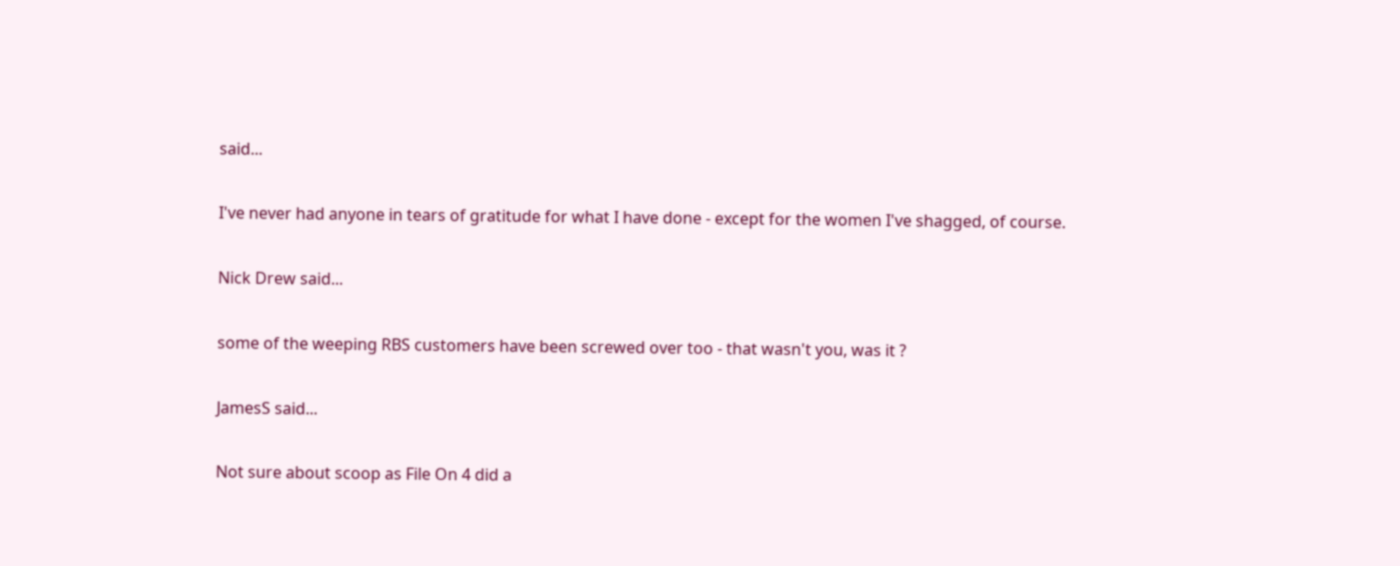said...

I've never had anyone in tears of gratitude for what I have done - except for the women I've shagged, of course.

Nick Drew said...

some of the weeping RBS customers have been screwed over too - that wasn't you, was it ?

JamesS said...

Not sure about scoop as File On 4 did a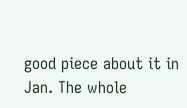good piece about it in Jan. The whole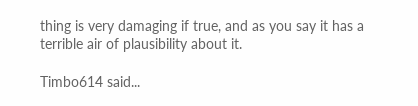thing is very damaging if true, and as you say it has a terrible air of plausibility about it.

Timbo614 said...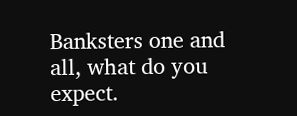Banksters one and all, what do you expect.